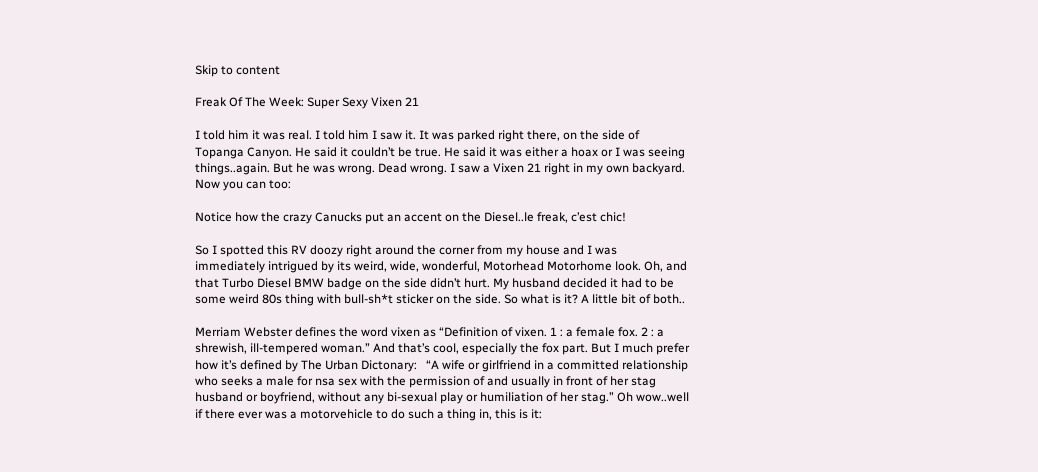Skip to content

Freak Of The Week: Super Sexy Vixen 21

I told him it was real. I told him I saw it. It was parked right there, on the side of Topanga Canyon. He said it couldn’t be true. He said it was either a hoax or I was seeing things..again. But he was wrong. Dead wrong. I saw a Vixen 21 right in my own backyard. Now you can too:

Notice how the crazy Canucks put an accent on the Diesel..le freak, c’est chic!

So I spotted this RV doozy right around the corner from my house and I was immediately intrigued by its weird, wide, wonderful, Motorhead Motorhome look. Oh, and that Turbo Diesel BMW badge on the side didn’t hurt. My husband decided it had to be some weird 80s thing with bull-sh*t sticker on the side. So what is it? A little bit of both..

Merriam Webster defines the word vixen as “Definition of vixen. 1 : a female fox. 2 : a shrewish, ill-tempered woman.” And that’s cool, especially the fox part. But I much prefer how it’s defined by The Urban Dictonary:   “A wife or girlfriend in a committed relationship who seeks a male for nsa sex with the permission of and usually in front of her stag husband or boyfriend, without any bi-sexual play or humiliation of her stag.” Oh wow..well if there ever was a motorvehicle to do such a thing in, this is it: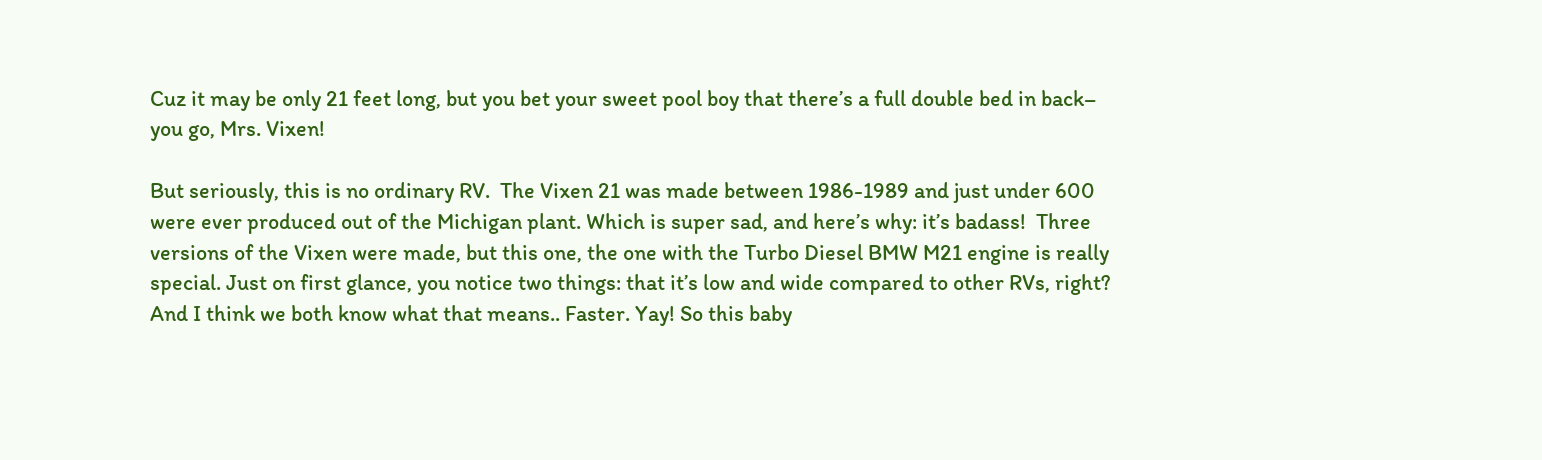Cuz it may be only 21 feet long, but you bet your sweet pool boy that there’s a full double bed in back– you go, Mrs. Vixen!

But seriously, this is no ordinary RV.  The Vixen 21 was made between 1986-1989 and just under 600 were ever produced out of the Michigan plant. Which is super sad, and here’s why: it’s badass!  Three versions of the Vixen were made, but this one, the one with the Turbo Diesel BMW M21 engine is really special. Just on first glance, you notice two things: that it’s low and wide compared to other RVs, right? And I think we both know what that means.. Faster. Yay! So this baby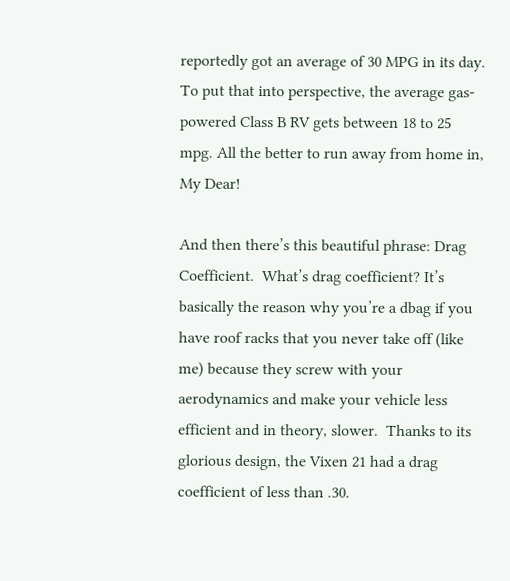reportedly got an average of 30 MPG in its day. To put that into perspective, the average gas-powered Class B RV gets between 18 to 25 mpg. All the better to run away from home in, My Dear!

And then there’s this beautiful phrase: Drag Coefficient.  What’s drag coefficient? It’s basically the reason why you’re a dbag if you have roof racks that you never take off (like me) because they screw with your aerodynamics and make your vehicle less efficient and in theory, slower.  Thanks to its glorious design, the Vixen 21 had a drag coefficient of less than .30.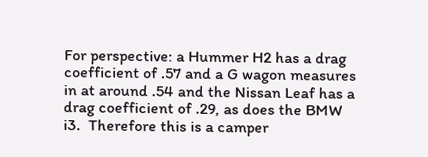For perspective: a Hummer H2 has a drag coefficient of .57 and a G wagon measures in at around .54 and the Nissan Leaf has a drag coefficient of .29, as does the BMW i3.  Therefore this is a camper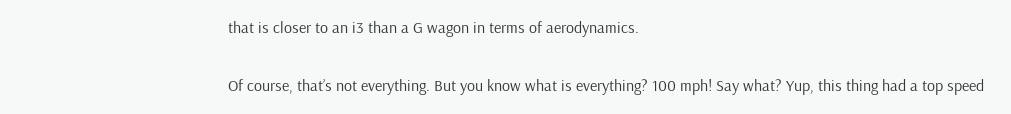that is closer to an i3 than a G wagon in terms of aerodynamics.

Of course, that’s not everything. But you know what is everything? 100 mph! Say what? Yup, this thing had a top speed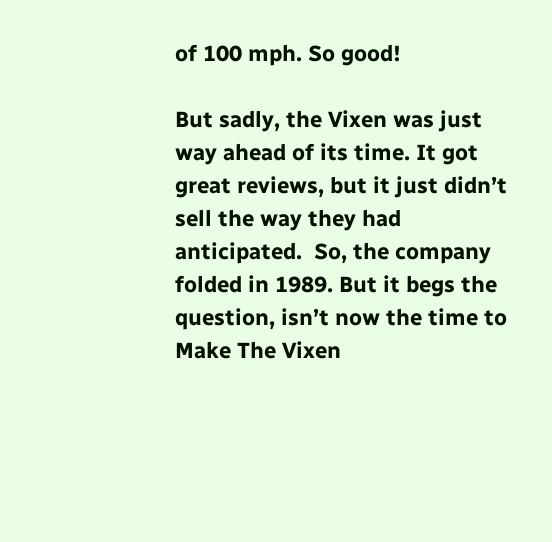of 100 mph. So good!

But sadly, the Vixen was just way ahead of its time. It got great reviews, but it just didn’t sell the way they had anticipated.  So, the company folded in 1989. But it begs the question, isn’t now the time to Make The Vixen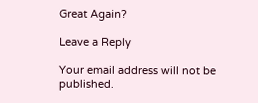Great Again?

Leave a Reply

Your email address will not be published.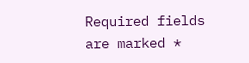Required fields are marked *